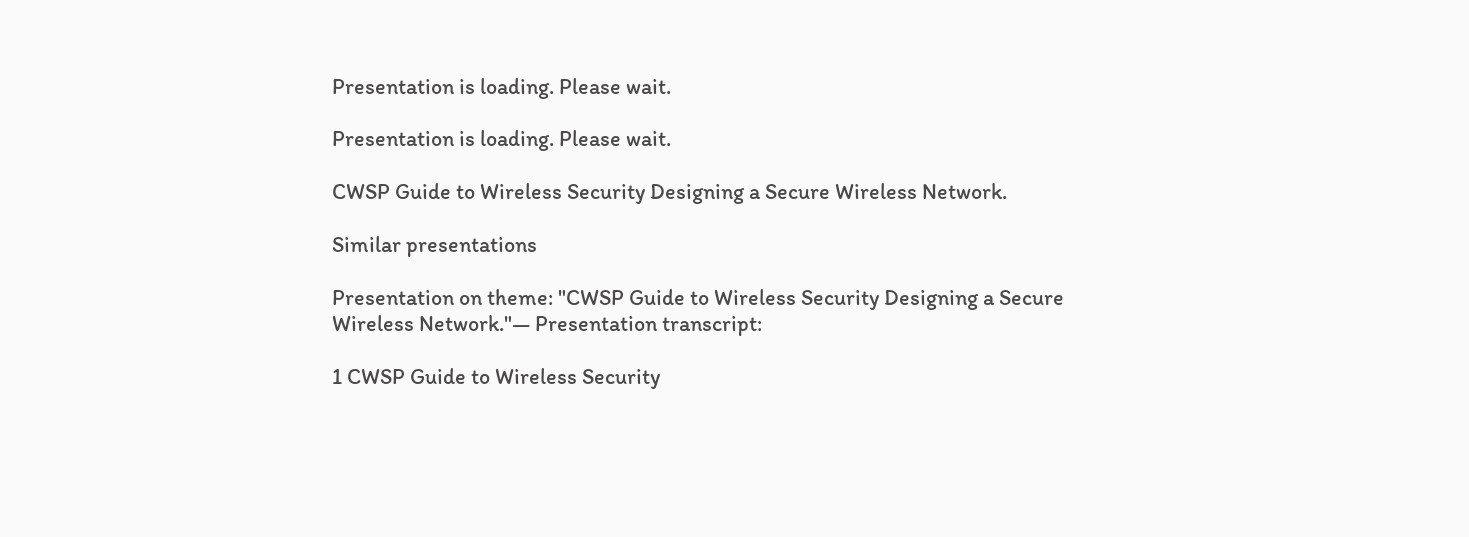Presentation is loading. Please wait.

Presentation is loading. Please wait.

CWSP Guide to Wireless Security Designing a Secure Wireless Network.

Similar presentations

Presentation on theme: "CWSP Guide to Wireless Security Designing a Secure Wireless Network."— Presentation transcript:

1 CWSP Guide to Wireless Security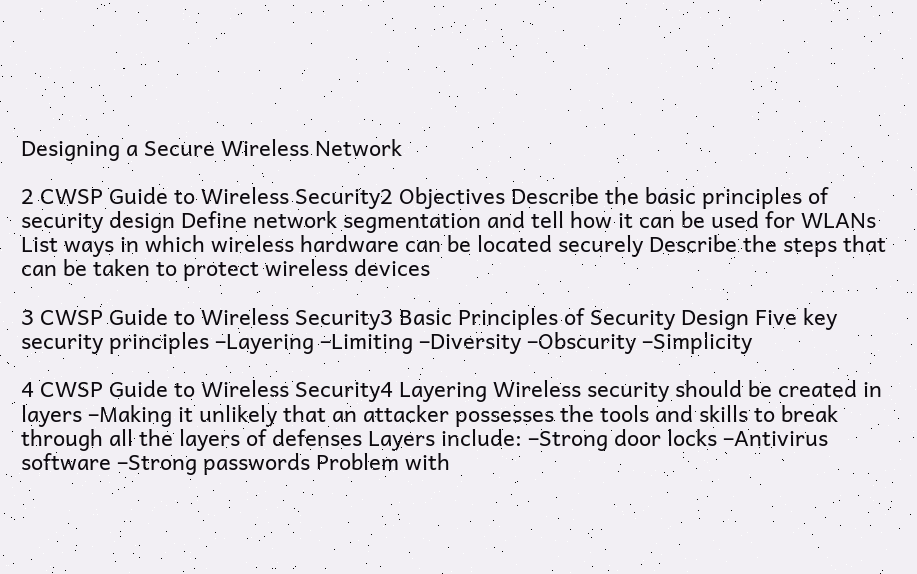Designing a Secure Wireless Network

2 CWSP Guide to Wireless Security2 Objectives Describe the basic principles of security design Define network segmentation and tell how it can be used for WLANs List ways in which wireless hardware can be located securely Describe the steps that can be taken to protect wireless devices

3 CWSP Guide to Wireless Security3 Basic Principles of Security Design Five key security principles –Layering –Limiting –Diversity –Obscurity –Simplicity

4 CWSP Guide to Wireless Security4 Layering Wireless security should be created in layers –Making it unlikely that an attacker possesses the tools and skills to break through all the layers of defenses Layers include: –Strong door locks –Antivirus software –Strong passwords Problem with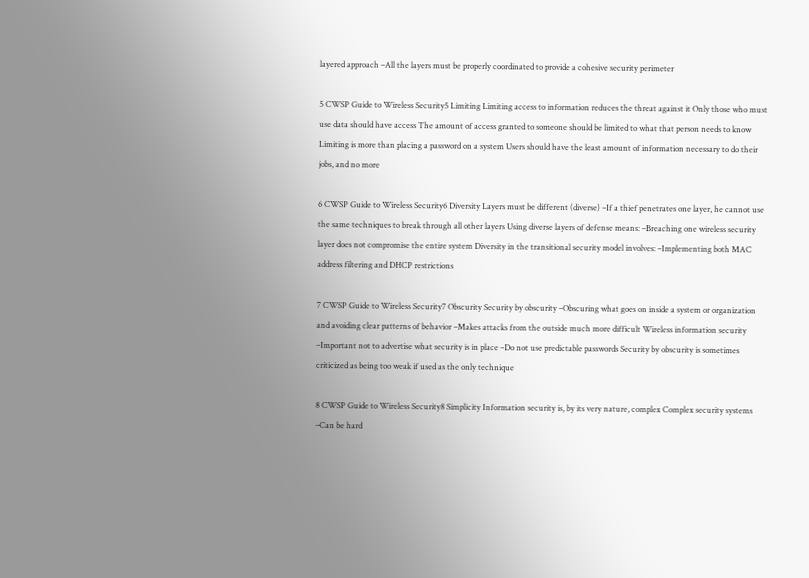layered approach –All the layers must be properly coordinated to provide a cohesive security perimeter

5 CWSP Guide to Wireless Security5 Limiting Limiting access to information reduces the threat against it Only those who must use data should have access The amount of access granted to someone should be limited to what that person needs to know Limiting is more than placing a password on a system Users should have the least amount of information necessary to do their jobs, and no more

6 CWSP Guide to Wireless Security6 Diversity Layers must be different (diverse) –If a thief penetrates one layer, he cannot use the same techniques to break through all other layers Using diverse layers of defense means: –Breaching one wireless security layer does not compromise the entire system Diversity in the transitional security model involves: –Implementing both MAC address filtering and DHCP restrictions

7 CWSP Guide to Wireless Security7 Obscurity Security by obscurity –Obscuring what goes on inside a system or organization and avoiding clear patterns of behavior –Makes attacks from the outside much more difficult Wireless information security –Important not to advertise what security is in place –Do not use predictable passwords Security by obscurity is sometimes criticized as being too weak if used as the only technique

8 CWSP Guide to Wireless Security8 Simplicity Information security is, by its very nature, complex Complex security systems –Can be hard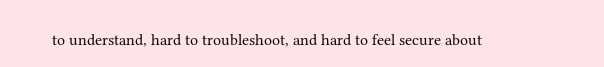to understand, hard to troubleshoot, and hard to feel secure about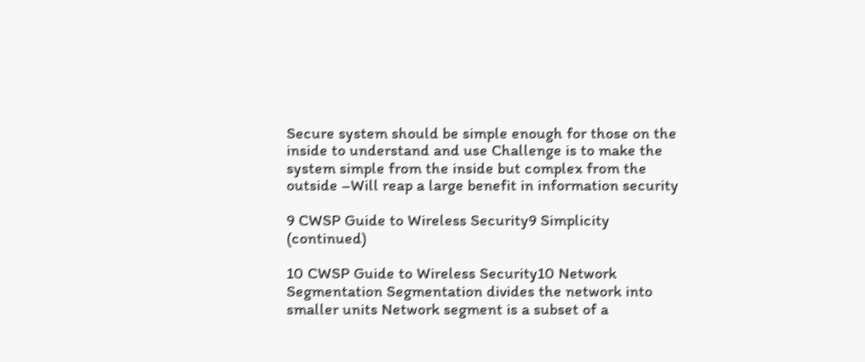Secure system should be simple enough for those on the inside to understand and use Challenge is to make the system simple from the inside but complex from the outside –Will reap a large benefit in information security

9 CWSP Guide to Wireless Security9 Simplicity (continued)

10 CWSP Guide to Wireless Security10 Network Segmentation Segmentation divides the network into smaller units Network segment is a subset of a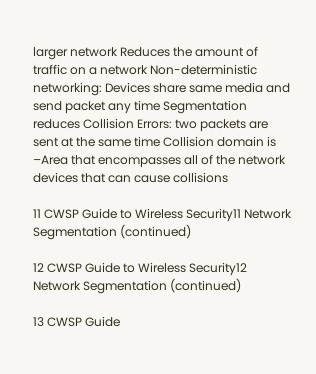larger network Reduces the amount of traffic on a network Non-deterministic networking: Devices share same media and send packet any time Segmentation reduces Collision Errors: two packets are sent at the same time Collision domain is –Area that encompasses all of the network devices that can cause collisions

11 CWSP Guide to Wireless Security11 Network Segmentation (continued)

12 CWSP Guide to Wireless Security12 Network Segmentation (continued)

13 CWSP Guide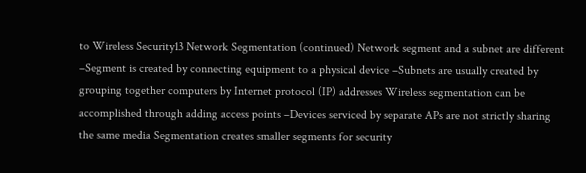to Wireless Security13 Network Segmentation (continued) Network segment and a subnet are different –Segment is created by connecting equipment to a physical device –Subnets are usually created by grouping together computers by Internet protocol (IP) addresses Wireless segmentation can be accomplished through adding access points –Devices serviced by separate APs are not strictly sharing the same media Segmentation creates smaller segments for security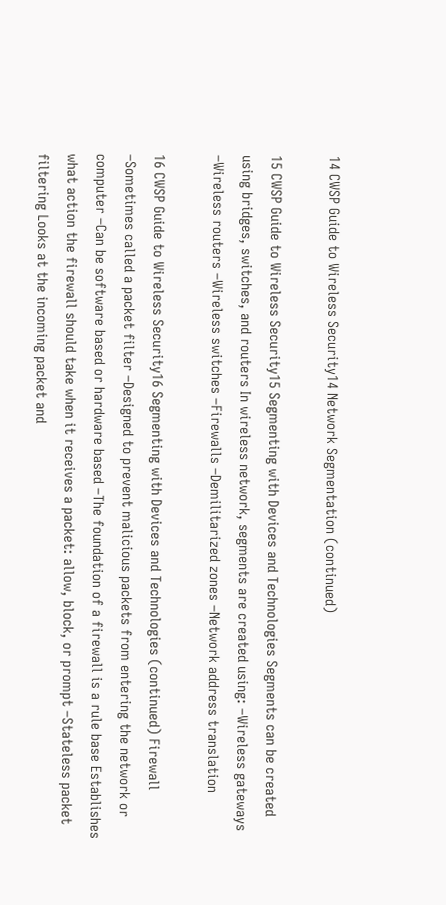14 CWSP Guide to Wireless Security14 Network Segmentation (continued)

15 CWSP Guide to Wireless Security15 Segmenting with Devices and Technologies Segments can be created using bridges, switches, and routers In wireless network, segments are created using: –Wireless gateways –Wireless routers –Wireless switches –Firewalls –Demilitarized zones –Network address translation

16 CWSP Guide to Wireless Security16 Segmenting with Devices and Technologies (continued) Firewall –Sometimes called a packet filter –Designed to prevent malicious packets from entering the network or computer –Can be software based or hardware based –The foundation of a firewall is a rule base Establishes what action the firewall should take when it receives a packet: allow, block, or prompt –Stateless packet filtering Looks at the incoming packet and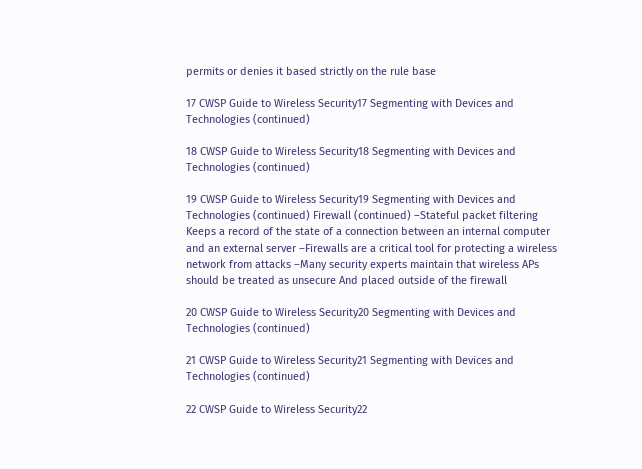permits or denies it based strictly on the rule base

17 CWSP Guide to Wireless Security17 Segmenting with Devices and Technologies (continued)

18 CWSP Guide to Wireless Security18 Segmenting with Devices and Technologies (continued)

19 CWSP Guide to Wireless Security19 Segmenting with Devices and Technologies (continued) Firewall (continued) –Stateful packet filtering Keeps a record of the state of a connection between an internal computer and an external server –Firewalls are a critical tool for protecting a wireless network from attacks –Many security experts maintain that wireless APs should be treated as unsecure And placed outside of the firewall

20 CWSP Guide to Wireless Security20 Segmenting with Devices and Technologies (continued)

21 CWSP Guide to Wireless Security21 Segmenting with Devices and Technologies (continued)

22 CWSP Guide to Wireless Security22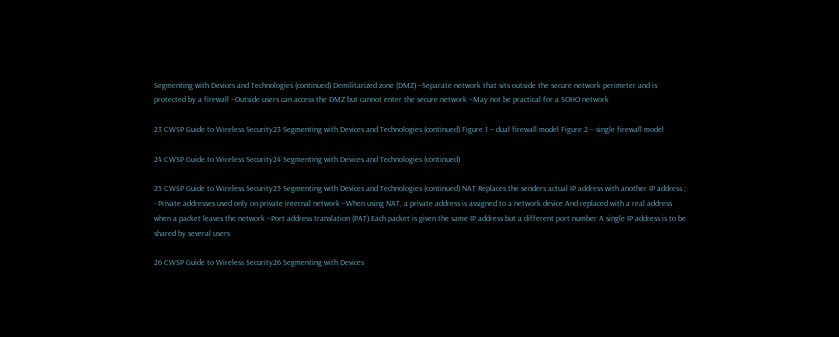Segmenting with Devices and Technologies (continued) Demilitarized zone (DMZ) –Separate network that sits outside the secure network perimeter and is protected by a firewall –Outside users can access the DMZ but cannot enter the secure network –May not be practical for a SOHO network

23 CWSP Guide to Wireless Security23 Segmenting with Devices and Technologies (continued) Figure 1 – dual firewall model Figure 2 – single firewall model

24 CWSP Guide to Wireless Security24 Segmenting with Devices and Technologies (continued)

25 CWSP Guide to Wireless Security25 Segmenting with Devices and Technologies (continued) NAT Replaces the senders actual IP address with another IP address ; - Private addresses used only on private internal network –When using NAT, a private address is assigned to a network device And replaced with a real address when a packet leaves the network –Port address translation (PAT) Each packet is given the same IP address but a different port number A single IP address is to be shared by several users

26 CWSP Guide to Wireless Security26 Segmenting with Devices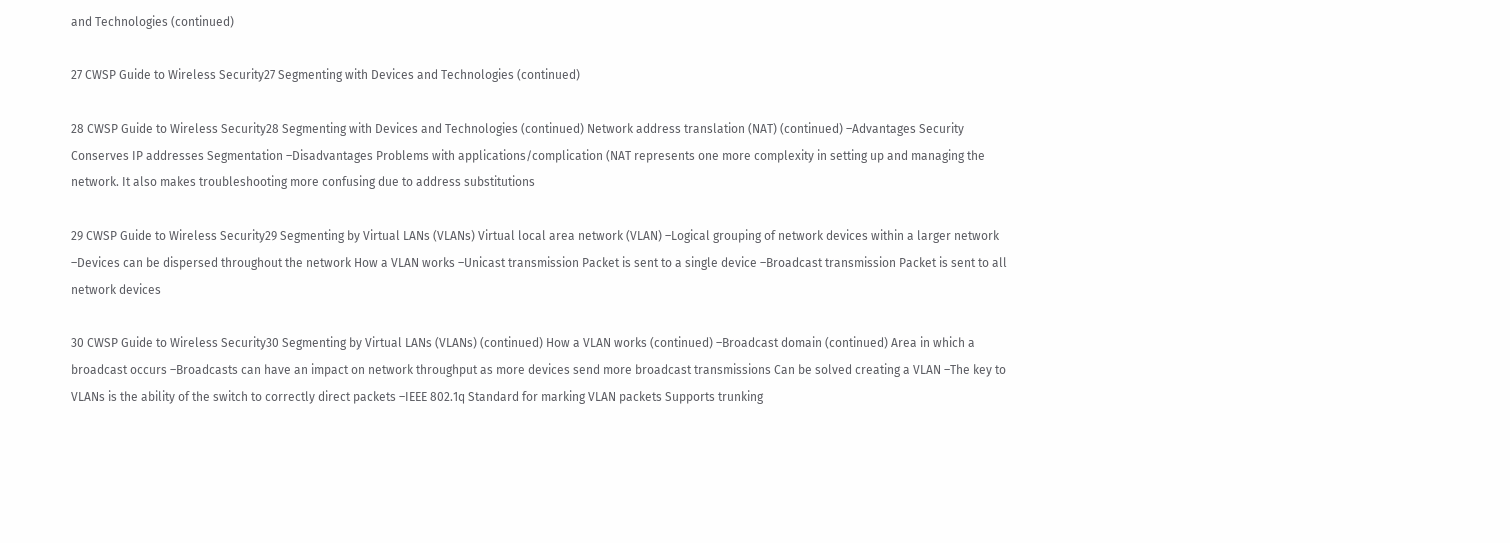and Technologies (continued)

27 CWSP Guide to Wireless Security27 Segmenting with Devices and Technologies (continued)

28 CWSP Guide to Wireless Security28 Segmenting with Devices and Technologies (continued) Network address translation (NAT) (continued) –Advantages Security Conserves IP addresses Segmentation –Disadvantages Problems with applications/complication (NAT represents one more complexity in setting up and managing the network. It also makes troubleshooting more confusing due to address substitutions

29 CWSP Guide to Wireless Security29 Segmenting by Virtual LANs (VLANs) Virtual local area network (VLAN) –Logical grouping of network devices within a larger network –Devices can be dispersed throughout the network How a VLAN works –Unicast transmission Packet is sent to a single device –Broadcast transmission Packet is sent to all network devices

30 CWSP Guide to Wireless Security30 Segmenting by Virtual LANs (VLANs) (continued) How a VLAN works (continued) –Broadcast domain (continued) Area in which a broadcast occurs –Broadcasts can have an impact on network throughput as more devices send more broadcast transmissions Can be solved creating a VLAN –The key to VLANs is the ability of the switch to correctly direct packets –IEEE 802.1q Standard for marking VLAN packets Supports trunking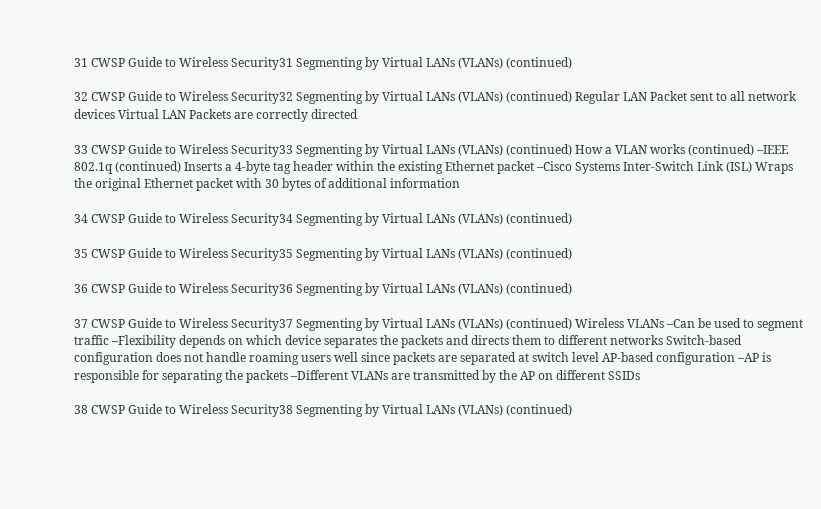31 CWSP Guide to Wireless Security31 Segmenting by Virtual LANs (VLANs) (continued)

32 CWSP Guide to Wireless Security32 Segmenting by Virtual LANs (VLANs) (continued) Regular LAN Packet sent to all network devices Virtual LAN Packets are correctly directed

33 CWSP Guide to Wireless Security33 Segmenting by Virtual LANs (VLANs) (continued) How a VLAN works (continued) –IEEE 802.1q (continued) Inserts a 4-byte tag header within the existing Ethernet packet –Cisco Systems Inter-Switch Link (ISL) Wraps the original Ethernet packet with 30 bytes of additional information

34 CWSP Guide to Wireless Security34 Segmenting by Virtual LANs (VLANs) (continued)

35 CWSP Guide to Wireless Security35 Segmenting by Virtual LANs (VLANs) (continued)

36 CWSP Guide to Wireless Security36 Segmenting by Virtual LANs (VLANs) (continued)

37 CWSP Guide to Wireless Security37 Segmenting by Virtual LANs (VLANs) (continued) Wireless VLANs –Can be used to segment traffic –Flexibility depends on which device separates the packets and directs them to different networks Switch-based configuration does not handle roaming users well since packets are separated at switch level AP-based configuration –AP is responsible for separating the packets –Different VLANs are transmitted by the AP on different SSIDs

38 CWSP Guide to Wireless Security38 Segmenting by Virtual LANs (VLANs) (continued)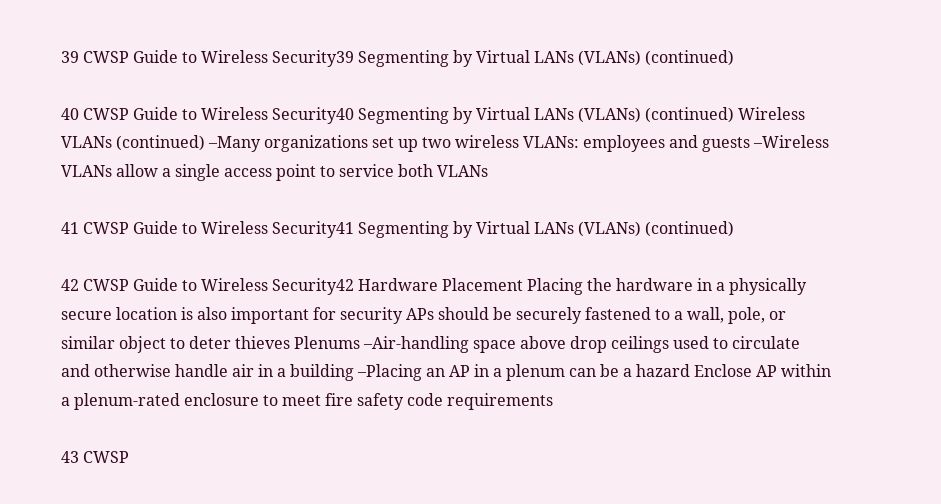39 CWSP Guide to Wireless Security39 Segmenting by Virtual LANs (VLANs) (continued)

40 CWSP Guide to Wireless Security40 Segmenting by Virtual LANs (VLANs) (continued) Wireless VLANs (continued) –Many organizations set up two wireless VLANs: employees and guests –Wireless VLANs allow a single access point to service both VLANs

41 CWSP Guide to Wireless Security41 Segmenting by Virtual LANs (VLANs) (continued)

42 CWSP Guide to Wireless Security42 Hardware Placement Placing the hardware in a physically secure location is also important for security APs should be securely fastened to a wall, pole, or similar object to deter thieves Plenums –Air-handling space above drop ceilings used to circulate and otherwise handle air in a building –Placing an AP in a plenum can be a hazard Enclose AP within a plenum-rated enclosure to meet fire safety code requirements

43 CWSP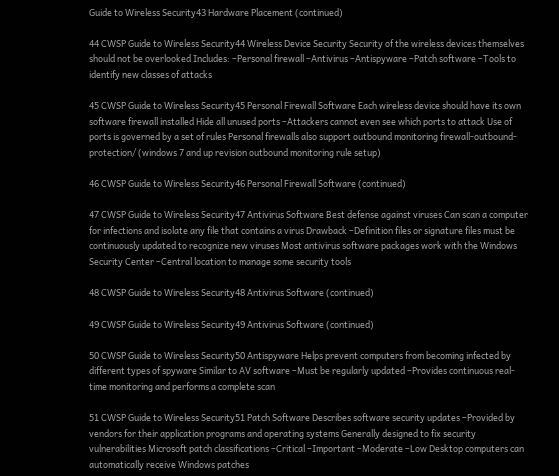Guide to Wireless Security43 Hardware Placement (continued)

44 CWSP Guide to Wireless Security44 Wireless Device Security Security of the wireless devices themselves should not be overlooked Includes: –Personal firewall –Antivirus –Antispyware –Patch software –Tools to identify new classes of attacks

45 CWSP Guide to Wireless Security45 Personal Firewall Software Each wireless device should have its own software firewall installed Hide all unused ports –Attackers cannot even see which ports to attack Use of ports is governed by a set of rules Personal firewalls also support outbound monitoring firewall-outbound-protection/ (windows 7 and up revision outbound monitoring rule setup)

46 CWSP Guide to Wireless Security46 Personal Firewall Software (continued)

47 CWSP Guide to Wireless Security47 Antivirus Software Best defense against viruses Can scan a computer for infections and isolate any file that contains a virus Drawback –Definition files or signature files must be continuously updated to recognize new viruses Most antivirus software packages work with the Windows Security Center –Central location to manage some security tools

48 CWSP Guide to Wireless Security48 Antivirus Software (continued)

49 CWSP Guide to Wireless Security49 Antivirus Software (continued)

50 CWSP Guide to Wireless Security50 Antispyware Helps prevent computers from becoming infected by different types of spyware Similar to AV software –Must be regularly updated –Provides continuous real-time monitoring and performs a complete scan

51 CWSP Guide to Wireless Security51 Patch Software Describes software security updates –Provided by vendors for their application programs and operating systems Generally designed to fix security vulnerabilities Microsoft patch classifications –Critical –Important –Moderate –Low Desktop computers can automatically receive Windows patches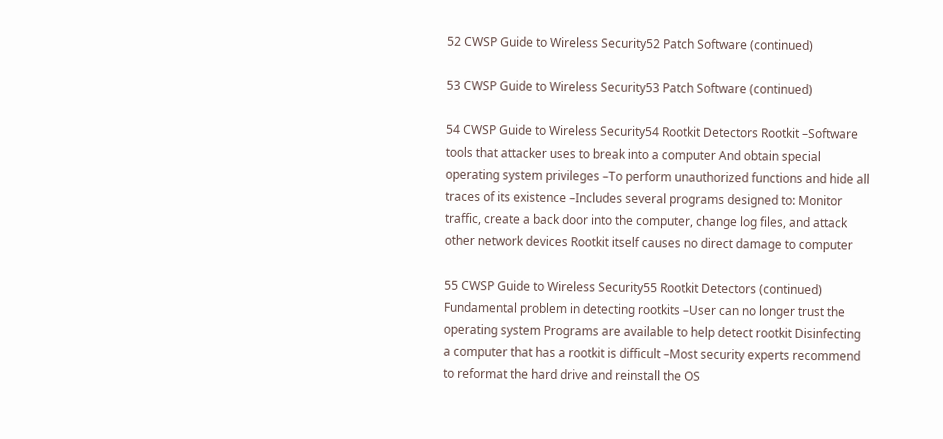52 CWSP Guide to Wireless Security52 Patch Software (continued)

53 CWSP Guide to Wireless Security53 Patch Software (continued)

54 CWSP Guide to Wireless Security54 Rootkit Detectors Rootkit –Software tools that attacker uses to break into a computer And obtain special operating system privileges –To perform unauthorized functions and hide all traces of its existence –Includes several programs designed to: Monitor traffic, create a back door into the computer, change log files, and attack other network devices Rootkit itself causes no direct damage to computer

55 CWSP Guide to Wireless Security55 Rootkit Detectors (continued) Fundamental problem in detecting rootkits –User can no longer trust the operating system Programs are available to help detect rootkit Disinfecting a computer that has a rootkit is difficult –Most security experts recommend to reformat the hard drive and reinstall the OS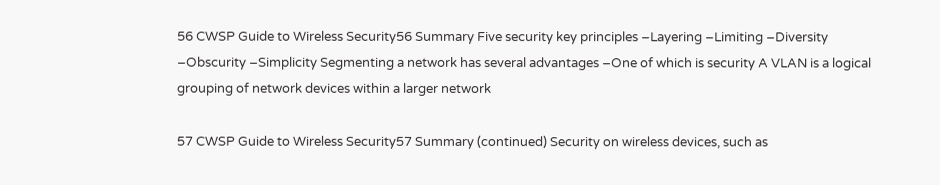56 CWSP Guide to Wireless Security56 Summary Five security key principles –Layering –Limiting –Diversity –Obscurity –Simplicity Segmenting a network has several advantages –One of which is security A VLAN is a logical grouping of network devices within a larger network

57 CWSP Guide to Wireless Security57 Summary (continued) Security on wireless devices, such as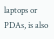laptops or PDAs, is also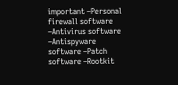important –Personal firewall software –Antivirus software –Antispyware software –Patch software –Rootkit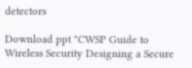detectors

Download ppt "CWSP Guide to Wireless Security Designing a Secure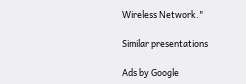Wireless Network."

Similar presentations

Ads by Google